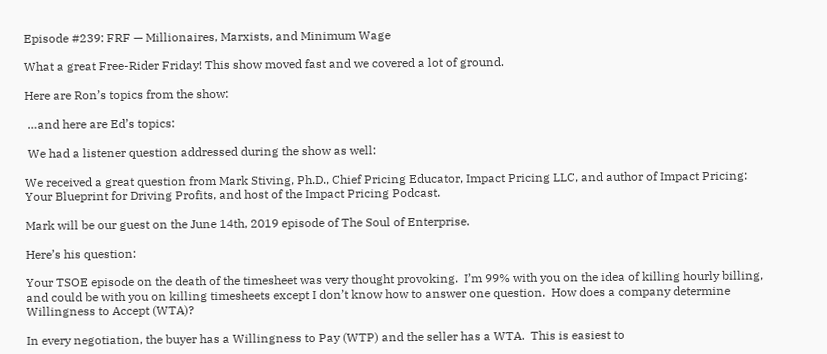Episode #239: FRF — Millionaires, Marxists, and Minimum Wage

What a great Free-Rider Friday! This show moved fast and we covered a lot of ground.

Here are Ron’s topics from the show:

 …and here are Ed’s topics:

 We had a listener question addressed during the show as well:

We received a great question from Mark Stiving, Ph.D., Chief Pricing Educator, Impact Pricing LLC, and author of Impact Pricing: Your Blueprint for Driving Profits, and host of the Impact Pricing Podcast.

Mark will be our guest on the June 14th, 2019 episode of The Soul of Enterprise.

Here’s his question:

Your TSOE episode on the death of the timesheet was very thought provoking.  I’m 99% with you on the idea of killing hourly billing, and could be with you on killing timesheets except I don’t know how to answer one question.  How does a company determine Willingness to Accept (WTA)?

In every negotiation, the buyer has a Willingness to Pay (WTP) and the seller has a WTA.  This is easiest to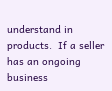understand in products.  If a seller has an ongoing business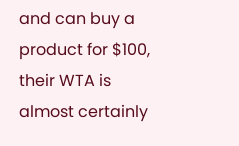and can buy a product for $100, their WTA is almost certainly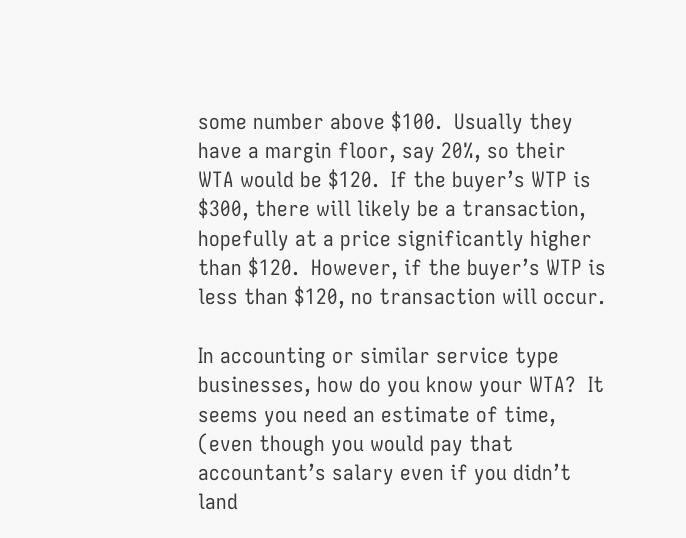some number above $100.  Usually they have a margin floor, say 20%, so their WTA would be $120.  If the buyer’s WTP is $300, there will likely be a transaction, hopefully at a price significantly higher than $120.  However, if the buyer’s WTP is less than $120, no transaction will occur.

In accounting or similar service type businesses, how do you know your WTA?  It seems you need an estimate of time, (even though you would pay that accountant’s salary even if you didn’t land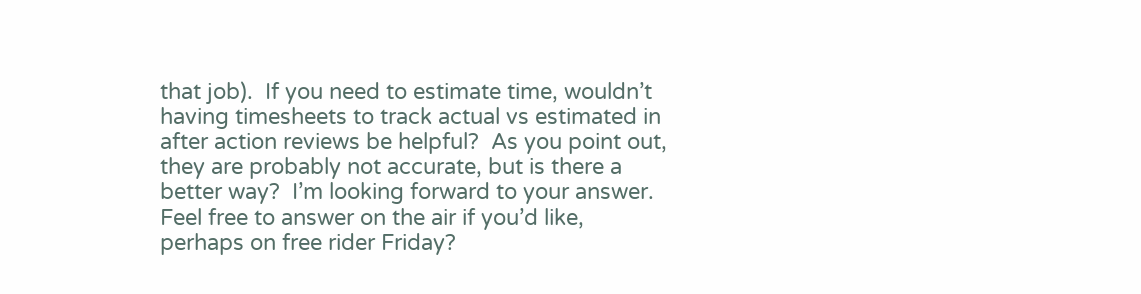that job).  If you need to estimate time, wouldn’t having timesheets to track actual vs estimated in after action reviews be helpful?  As you point out, they are probably not accurate, but is there a better way?  I’m looking forward to your answer.  Feel free to answer on the air if you’d like, perhaps on free rider Friday?